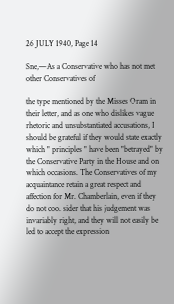26 JULY 1940, Page 14

Sne,—As a Conservative who has not met other Conservatives of

the type mentioned by the Misses Oram in their letter, and as one who dislikes vague rhetoric and unsubstantiated accusations, I should be grateful if they would state exactly which " principles " have been "betrayed" by the Conservative Party in the House and on which occasions. The Conservatives of my acquaintance retain a great respect and affection for Mr. Chamberlain, even if they do not coo. sider that his judgement was invariably right, and they will not easily be led to accept the expression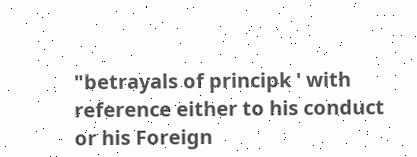"betrayals of principk ' with reference either to his conduct or his Foreign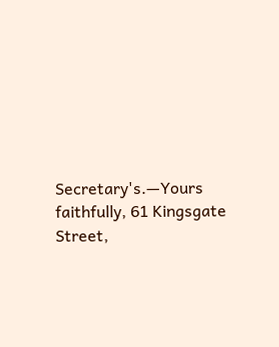Secretary's.—Yours faithfully, 61 Kingsgate Street,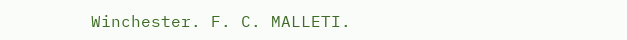Winchester. F. C. MALLETI.